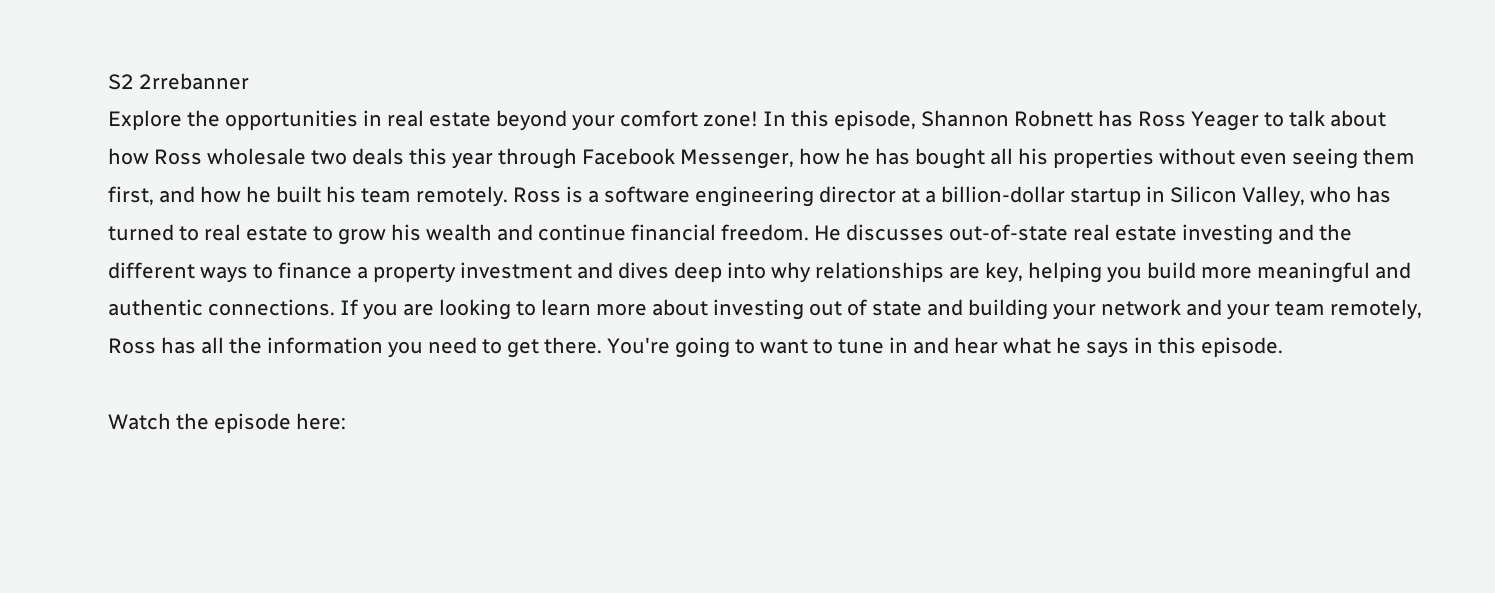S2 2rrebanner
Explore the opportunities in real estate beyond your comfort zone! In this episode, Shannon Robnett has Ross Yeager to talk about how Ross wholesale two deals this year through Facebook Messenger, how he has bought all his properties without even seeing them first, and how he built his team remotely. Ross is a software engineering director at a billion-dollar startup in Silicon Valley, who has turned to real estate to grow his wealth and continue financial freedom. He discusses out-of-state real estate investing and the different ways to finance a property investment and dives deep into why relationships are key, helping you build more meaningful and authentic connections. If you are looking to learn more about investing out of state and building your network and your team remotely, Ross has all the information you need to get there. You're going to want to tune in and hear what he says in this episode.

Watch the episode here: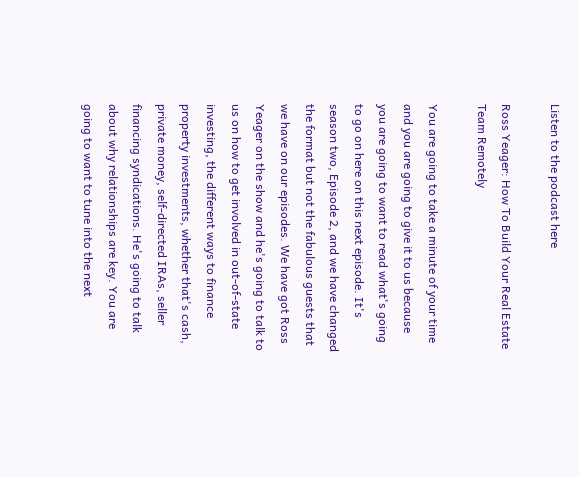Listen to the podcast here

Ross Yeager: How To Build Your Real Estate Team Remotely

You are going to take a minute of your time and you are going to give it to us because you are going to want to read what's going to go on here on this next episode. It's season two, Episode 2, and we have changed the format but not the fabulous guests that we have on our episodes. We have got Ross Yeager on the show and he's going to talk to us on how to get involved in out-of-state investing, the different ways to finance property investments, whether that's cash, private money, self-directed IRAs, seller financing syndications. He's going to talk about why relationships are key. You are going to want to tune into the next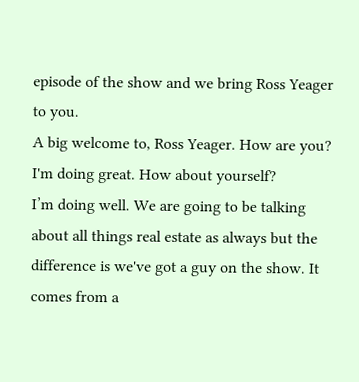episode of the show and we bring Ross Yeager to you.
A big welcome to, Ross Yeager. How are you?
I'm doing great. How about yourself?
I’m doing well. We are going to be talking about all things real estate as always but the difference is we've got a guy on the show. It comes from a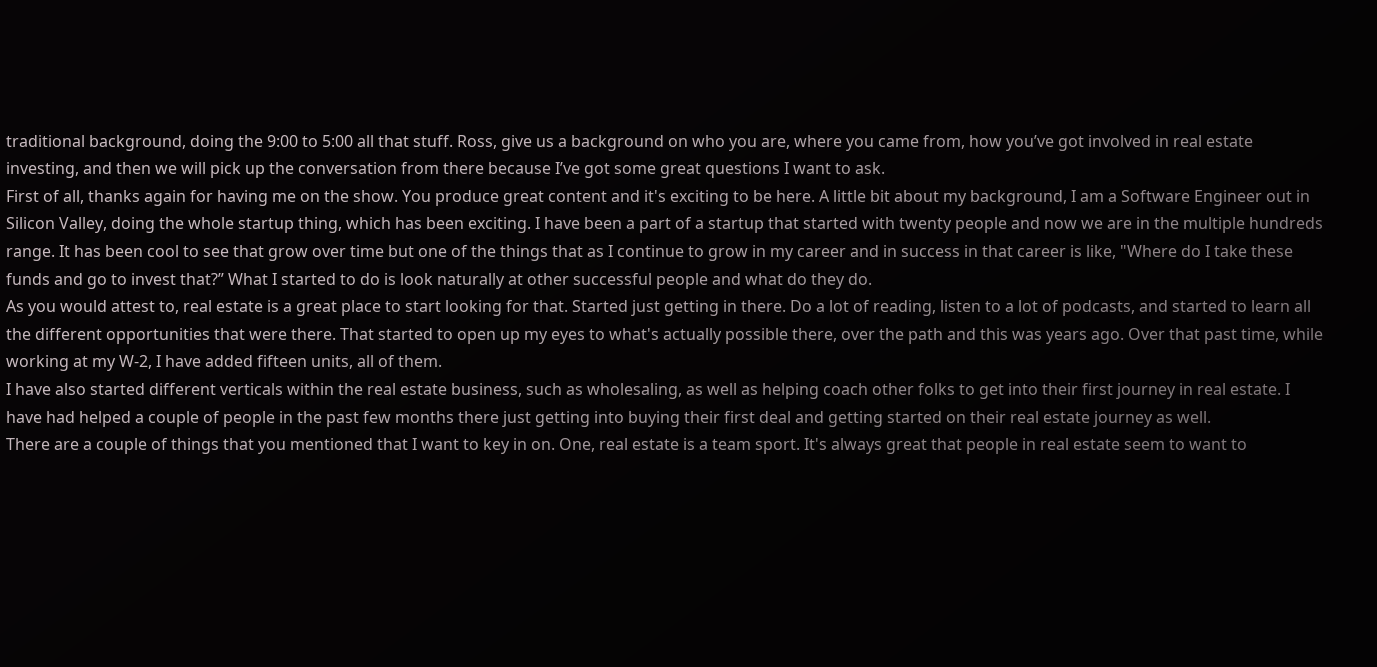traditional background, doing the 9:00 to 5:00 all that stuff. Ross, give us a background on who you are, where you came from, how you’ve got involved in real estate investing, and then we will pick up the conversation from there because I’ve got some great questions I want to ask.
First of all, thanks again for having me on the show. You produce great content and it's exciting to be here. A little bit about my background, I am a Software Engineer out in Silicon Valley, doing the whole startup thing, which has been exciting. I have been a part of a startup that started with twenty people and now we are in the multiple hundreds range. It has been cool to see that grow over time but one of the things that as I continue to grow in my career and in success in that career is like, "Where do I take these funds and go to invest that?” What I started to do is look naturally at other successful people and what do they do.
As you would attest to, real estate is a great place to start looking for that. Started just getting in there. Do a lot of reading, listen to a lot of podcasts, and started to learn all the different opportunities that were there. That started to open up my eyes to what's actually possible there, over the path and this was years ago. Over that past time, while working at my W-2, I have added fifteen units, all of them.
I have also started different verticals within the real estate business, such as wholesaling, as well as helping coach other folks to get into their first journey in real estate. I have had helped a couple of people in the past few months there just getting into buying their first deal and getting started on their real estate journey as well.
There are a couple of things that you mentioned that I want to key in on. One, real estate is a team sport. It's always great that people in real estate seem to want to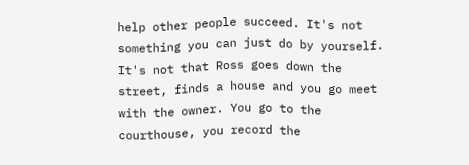help other people succeed. It's not something you can just do by yourself. It's not that Ross goes down the street, finds a house and you go meet with the owner. You go to the courthouse, you record the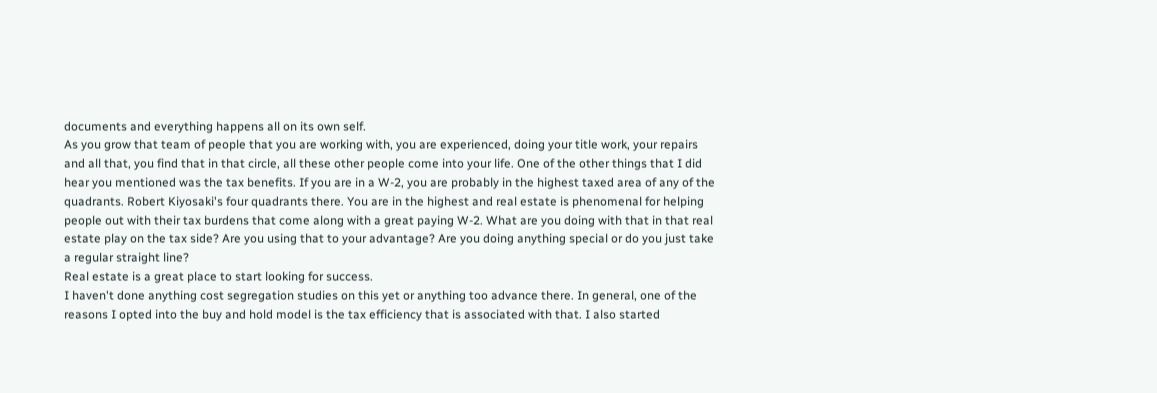documents and everything happens all on its own self.
As you grow that team of people that you are working with, you are experienced, doing your title work, your repairs and all that, you find that in that circle, all these other people come into your life. One of the other things that I did hear you mentioned was the tax benefits. If you are in a W-2, you are probably in the highest taxed area of any of the quadrants. Robert Kiyosaki's four quadrants there. You are in the highest and real estate is phenomenal for helping people out with their tax burdens that come along with a great paying W-2. What are you doing with that in that real estate play on the tax side? Are you using that to your advantage? Are you doing anything special or do you just take a regular straight line?
Real estate is a great place to start looking for success.
I haven't done anything cost segregation studies on this yet or anything too advance there. In general, one of the reasons I opted into the buy and hold model is the tax efficiency that is associated with that. I also started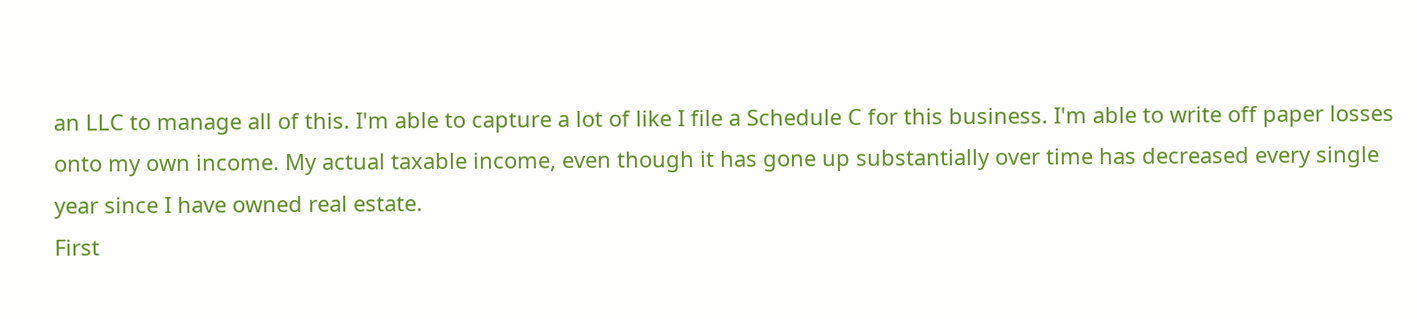an LLC to manage all of this. I'm able to capture a lot of like I file a Schedule C for this business. I'm able to write off paper losses onto my own income. My actual taxable income, even though it has gone up substantially over time has decreased every single year since I have owned real estate.
First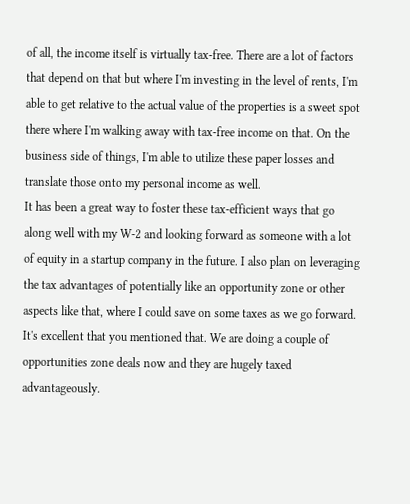of all, the income itself is virtually tax-free. There are a lot of factors that depend on that but where I'm investing in the level of rents, I'm able to get relative to the actual value of the properties is a sweet spot there where I'm walking away with tax-free income on that. On the business side of things, I'm able to utilize these paper losses and translate those onto my personal income as well.
It has been a great way to foster these tax-efficient ways that go along well with my W-2 and looking forward as someone with a lot of equity in a startup company in the future. I also plan on leveraging the tax advantages of potentially like an opportunity zone or other aspects like that, where I could save on some taxes as we go forward.
It's excellent that you mentioned that. We are doing a couple of opportunities zone deals now and they are hugely taxed advantageously.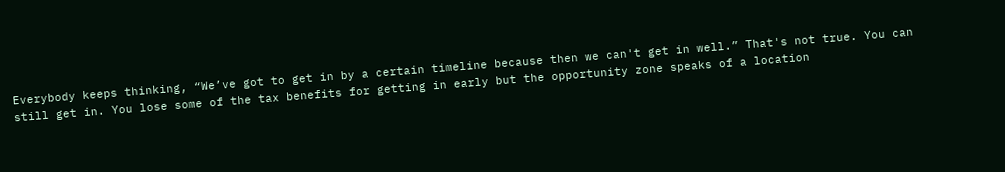Everybody keeps thinking, “We’ve got to get in by a certain timeline because then we can't get in well.” That's not true. You can still get in. You lose some of the tax benefits for getting in early but the opportunity zone speaks of a location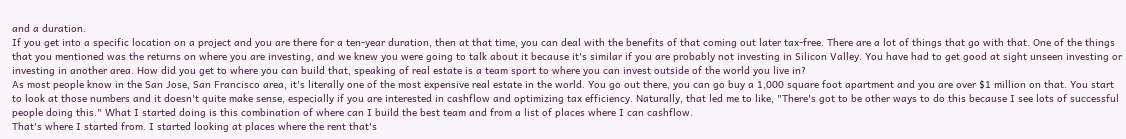and a duration.
If you get into a specific location on a project and you are there for a ten-year duration, then at that time, you can deal with the benefits of that coming out later tax-free. There are a lot of things that go with that. One of the things that you mentioned was the returns on where you are investing, and we knew you were going to talk about it because it's similar if you are probably not investing in Silicon Valley. You have had to get good at sight unseen investing or investing in another area. How did you get to where you can build that, speaking of real estate is a team sport to where you can invest outside of the world you live in?
As most people know in the San Jose, San Francisco area, it's literally one of the most expensive real estate in the world. You go out there, you can go buy a 1,000 square foot apartment and you are over $1 million on that. You start to look at those numbers and it doesn't quite make sense, especially if you are interested in cashflow and optimizing tax efficiency. Naturally, that led me to like, "There's got to be other ways to do this because I see lots of successful people doing this." What I started doing is this combination of where can I build the best team and from a list of places where I can cashflow.
That's where I started from. I started looking at places where the rent that's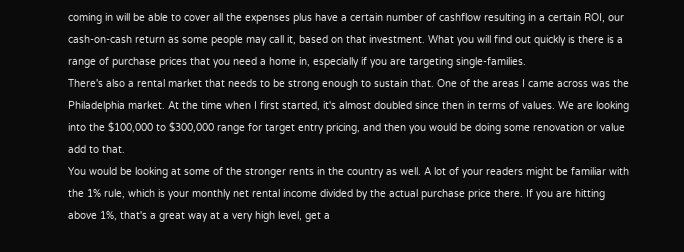coming in will be able to cover all the expenses plus have a certain number of cashflow resulting in a certain ROI, our cash-on-cash return as some people may call it, based on that investment. What you will find out quickly is there is a range of purchase prices that you need a home in, especially if you are targeting single-families.
There's also a rental market that needs to be strong enough to sustain that. One of the areas I came across was the Philadelphia market. At the time when I first started, it's almost doubled since then in terms of values. We are looking into the $100,000 to $300,000 range for target entry pricing, and then you would be doing some renovation or value add to that.
You would be looking at some of the stronger rents in the country as well. A lot of your readers might be familiar with the 1% rule, which is your monthly net rental income divided by the actual purchase price there. If you are hitting above 1%, that's a great way at a very high level, get a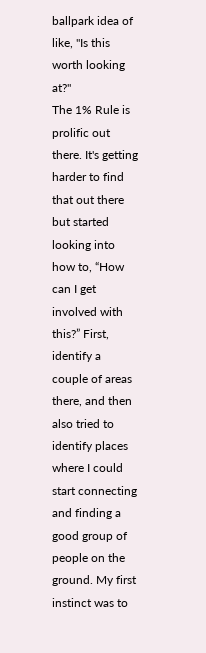ballpark idea of like, "Is this worth looking at?"
The 1% Rule is prolific out there. It's getting harder to find that out there but started looking into how to, “How can I get involved with this?” First, identify a couple of areas there, and then also tried to identify places where I could start connecting and finding a good group of people on the ground. My first instinct was to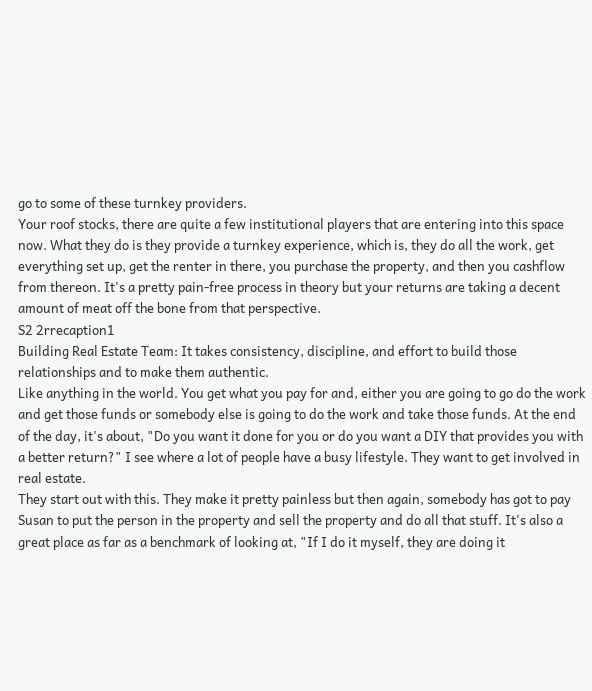go to some of these turnkey providers.
Your roof stocks, there are quite a few institutional players that are entering into this space now. What they do is they provide a turnkey experience, which is, they do all the work, get everything set up, get the renter in there, you purchase the property, and then you cashflow from thereon. It's a pretty pain-free process in theory but your returns are taking a decent amount of meat off the bone from that perspective.
S2 2rrecaption1
Building Real Estate Team: It takes consistency, discipline, and effort to build those relationships and to make them authentic.
Like anything in the world. You get what you pay for and, either you are going to go do the work and get those funds or somebody else is going to do the work and take those funds. At the end of the day, it's about, "Do you want it done for you or do you want a DIY that provides you with a better return?" I see where a lot of people have a busy lifestyle. They want to get involved in real estate.
They start out with this. They make it pretty painless but then again, somebody has got to pay Susan to put the person in the property and sell the property and do all that stuff. It's also a great place as far as a benchmark of looking at, "If I do it myself, they are doing it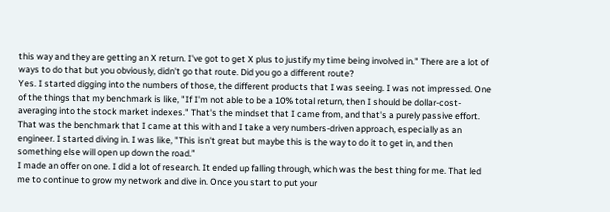this way and they are getting an X return. I've got to get X plus to justify my time being involved in." There are a lot of ways to do that but you obviously, didn't go that route. Did you go a different route?
Yes. I started digging into the numbers of those, the different products that I was seeing. I was not impressed. One of the things that my benchmark is like, "If I'm not able to be a 10% total return, then I should be dollar-cost-averaging into the stock market indexes." That's the mindset that I came from, and that's a purely passive effort. That was the benchmark that I came at this with and I take a very numbers-driven approach, especially as an engineer. I started diving in. I was like, "This isn't great but maybe this is the way to do it to get in, and then something else will open up down the road.”
I made an offer on one. I did a lot of research. It ended up falling through, which was the best thing for me. That led me to continue to grow my network and dive in. Once you start to put your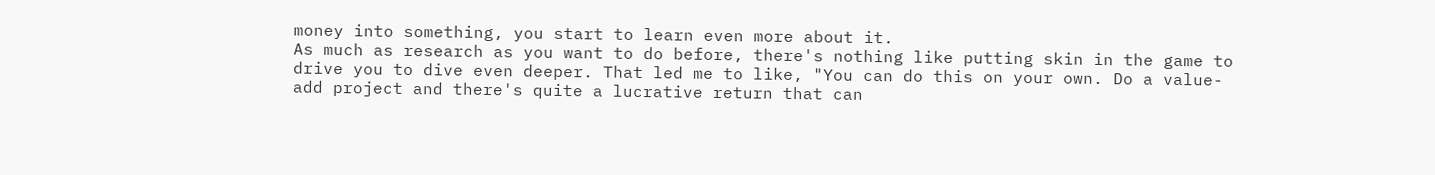money into something, you start to learn even more about it.
As much as research as you want to do before, there's nothing like putting skin in the game to drive you to dive even deeper. That led me to like, "You can do this on your own. Do a value-add project and there's quite a lucrative return that can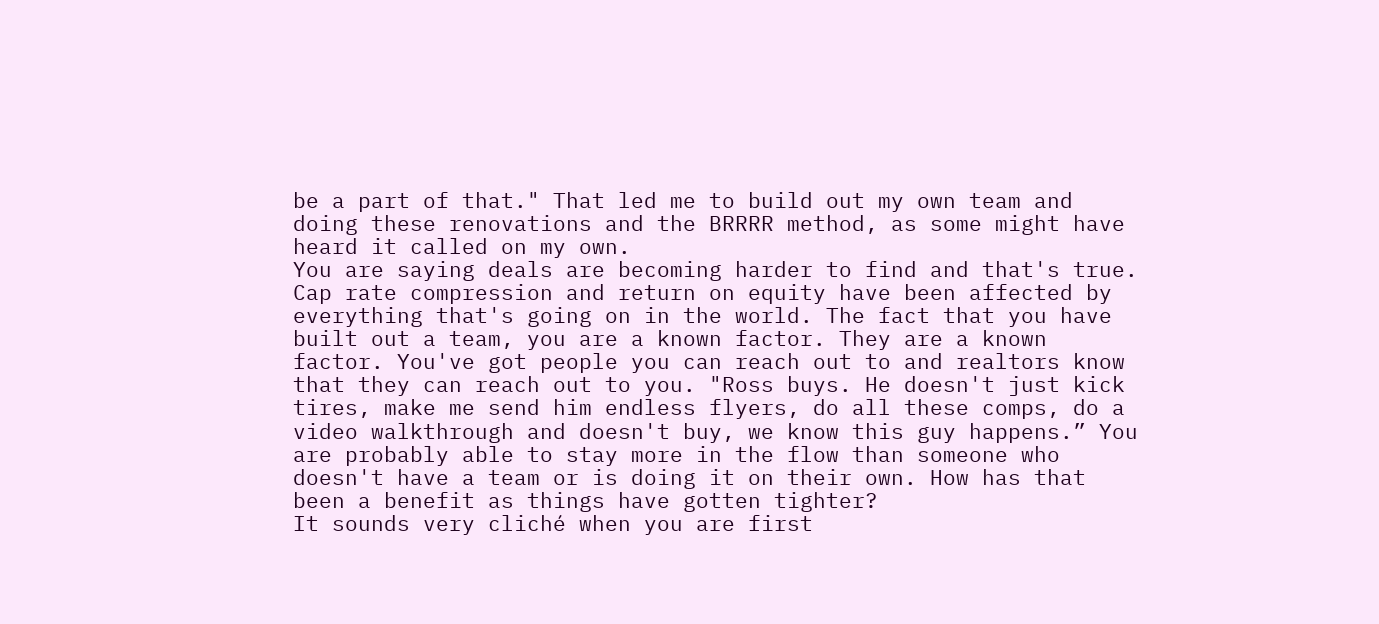be a part of that." That led me to build out my own team and doing these renovations and the BRRRR method, as some might have heard it called on my own.
You are saying deals are becoming harder to find and that's true. Cap rate compression and return on equity have been affected by everything that's going on in the world. The fact that you have built out a team, you are a known factor. They are a known factor. You've got people you can reach out to and realtors know that they can reach out to you. "Ross buys. He doesn't just kick tires, make me send him endless flyers, do all these comps, do a video walkthrough and doesn't buy, we know this guy happens.” You are probably able to stay more in the flow than someone who doesn't have a team or is doing it on their own. How has that been a benefit as things have gotten tighter?
It sounds very cliché when you are first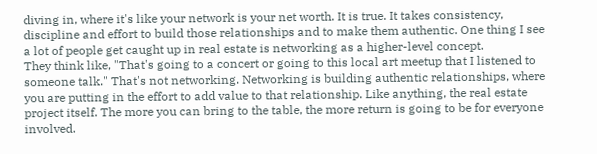diving in, where it's like your network is your net worth. It is true. It takes consistency, discipline and effort to build those relationships and to make them authentic. One thing I see a lot of people get caught up in real estate is networking as a higher-level concept.
They think like, "That's going to a concert or going to this local art meetup that I listened to someone talk." That's not networking. Networking is building authentic relationships, where you are putting in the effort to add value to that relationship. Like anything, the real estate project itself. The more you can bring to the table, the more return is going to be for everyone involved.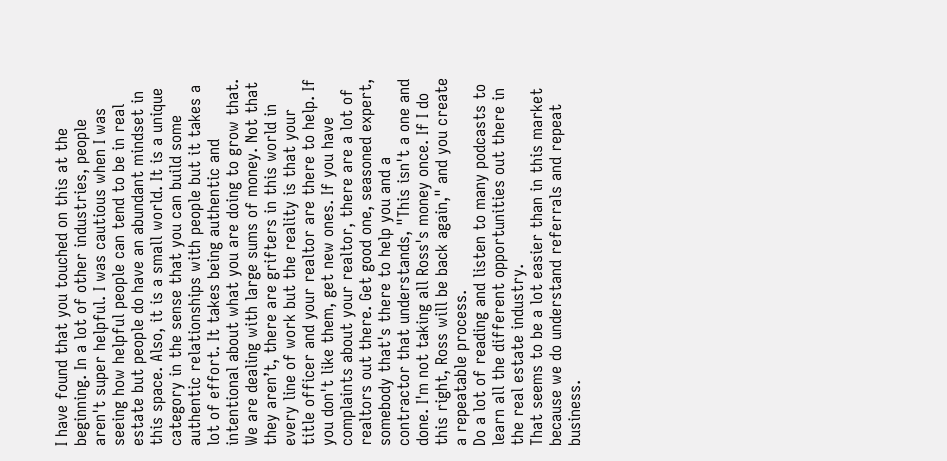I have found that you touched on this at the beginning. In a lot of other industries, people aren't super helpful. I was cautious when I was seeing how helpful people can tend to be in real estate but people do have an abundant mindset in this space. Also, it is a small world. It is a unique category in the sense that you can build some authentic relationships with people but it takes a lot of effort. It takes being authentic and intentional about what you are doing to grow that.
We are dealing with large sums of money. Not that they aren’t, there are grifters in this world in every line of work but the reality is that your title officer and your realtor are there to help. If you don't like them, get new ones. If you have complaints about your realtor, there are a lot of realtors out there. Get good one, seasoned expert, somebody that's there to help you and a contractor that understands, "This isn't a one and done. I'm not taking all Ross's money once. If I do this right, Ross will be back again," and you create a repeatable process.
Do a lot of reading and listen to many podcasts to learn all the different opportunities out there in the real estate industry.
That seems to be a lot easier than in this market because we do understand referrals and repeat business.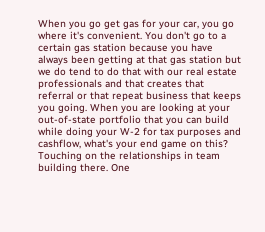When you go get gas for your car, you go where it's convenient. You don't go to a certain gas station because you have always been getting at that gas station but we do tend to do that with our real estate professionals and that creates that referral or that repeat business that keeps you going. When you are looking at your out-of-state portfolio that you can build while doing your W-2 for tax purposes and cashflow, what's your end game on this?
Touching on the relationships in team building there. One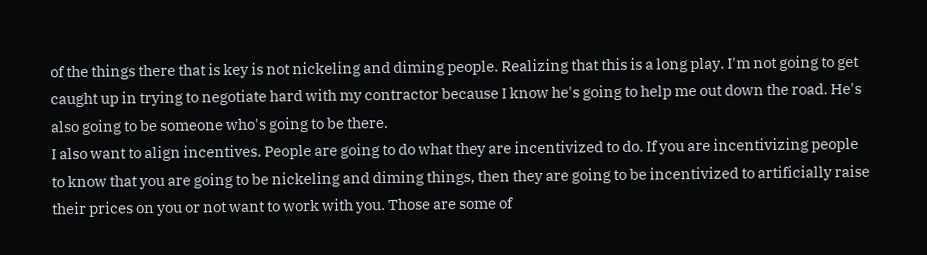of the things there that is key is not nickeling and diming people. Realizing that this is a long play. I'm not going to get caught up in trying to negotiate hard with my contractor because I know he's going to help me out down the road. He's also going to be someone who's going to be there.
I also want to align incentives. People are going to do what they are incentivized to do. If you are incentivizing people to know that you are going to be nickeling and diming things, then they are going to be incentivized to artificially raise their prices on you or not want to work with you. Those are some of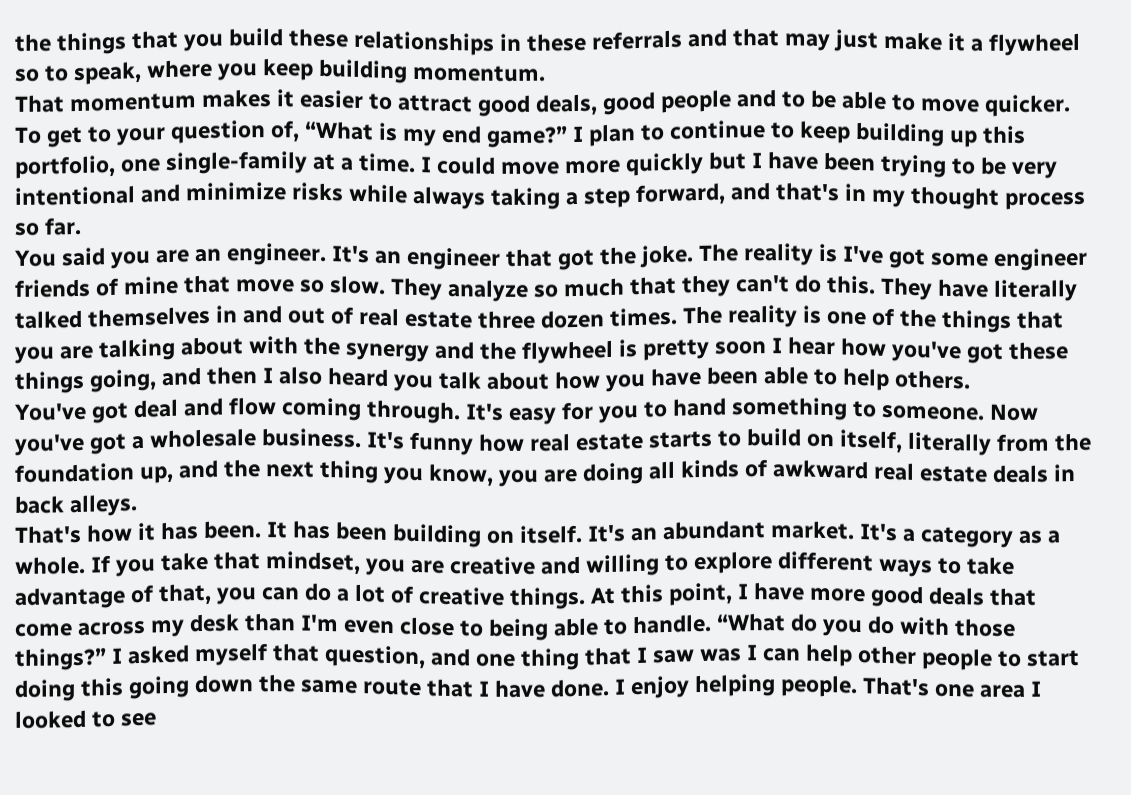the things that you build these relationships in these referrals and that may just make it a flywheel so to speak, where you keep building momentum.
That momentum makes it easier to attract good deals, good people and to be able to move quicker. To get to your question of, “What is my end game?” I plan to continue to keep building up this portfolio, one single-family at a time. I could move more quickly but I have been trying to be very intentional and minimize risks while always taking a step forward, and that's in my thought process so far.
You said you are an engineer. It's an engineer that got the joke. The reality is I've got some engineer friends of mine that move so slow. They analyze so much that they can't do this. They have literally talked themselves in and out of real estate three dozen times. The reality is one of the things that you are talking about with the synergy and the flywheel is pretty soon I hear how you've got these things going, and then I also heard you talk about how you have been able to help others.
You've got deal and flow coming through. It's easy for you to hand something to someone. Now you've got a wholesale business. It's funny how real estate starts to build on itself, literally from the foundation up, and the next thing you know, you are doing all kinds of awkward real estate deals in back alleys.
That's how it has been. It has been building on itself. It's an abundant market. It's a category as a whole. If you take that mindset, you are creative and willing to explore different ways to take advantage of that, you can do a lot of creative things. At this point, I have more good deals that come across my desk than I'm even close to being able to handle. “What do you do with those things?” I asked myself that question, and one thing that I saw was I can help other people to start doing this going down the same route that I have done. I enjoy helping people. That's one area I looked to see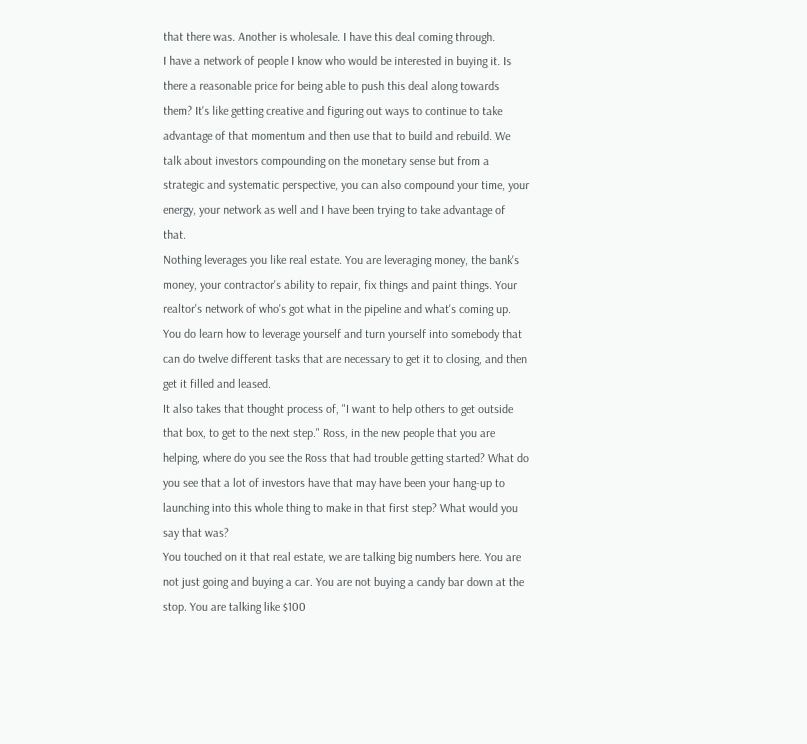that there was. Another is wholesale. I have this deal coming through.
I have a network of people I know who would be interested in buying it. Is there a reasonable price for being able to push this deal along towards them? It's like getting creative and figuring out ways to continue to take advantage of that momentum and then use that to build and rebuild. We talk about investors compounding on the monetary sense but from a strategic and systematic perspective, you can also compound your time, your energy, your network as well and I have been trying to take advantage of that.
Nothing leverages you like real estate. You are leveraging money, the bank's money, your contractor's ability to repair, fix things and paint things. Your realtor's network of who's got what in the pipeline and what's coming up. You do learn how to leverage yourself and turn yourself into somebody that can do twelve different tasks that are necessary to get it to closing, and then get it filled and leased.
It also takes that thought process of, "I want to help others to get outside that box, to get to the next step." Ross, in the new people that you are helping, where do you see the Ross that had trouble getting started? What do you see that a lot of investors have that may have been your hang-up to launching into this whole thing to make in that first step? What would you say that was?
You touched on it that real estate, we are talking big numbers here. You are not just going and buying a car. You are not buying a candy bar down at the stop. You are talking like $100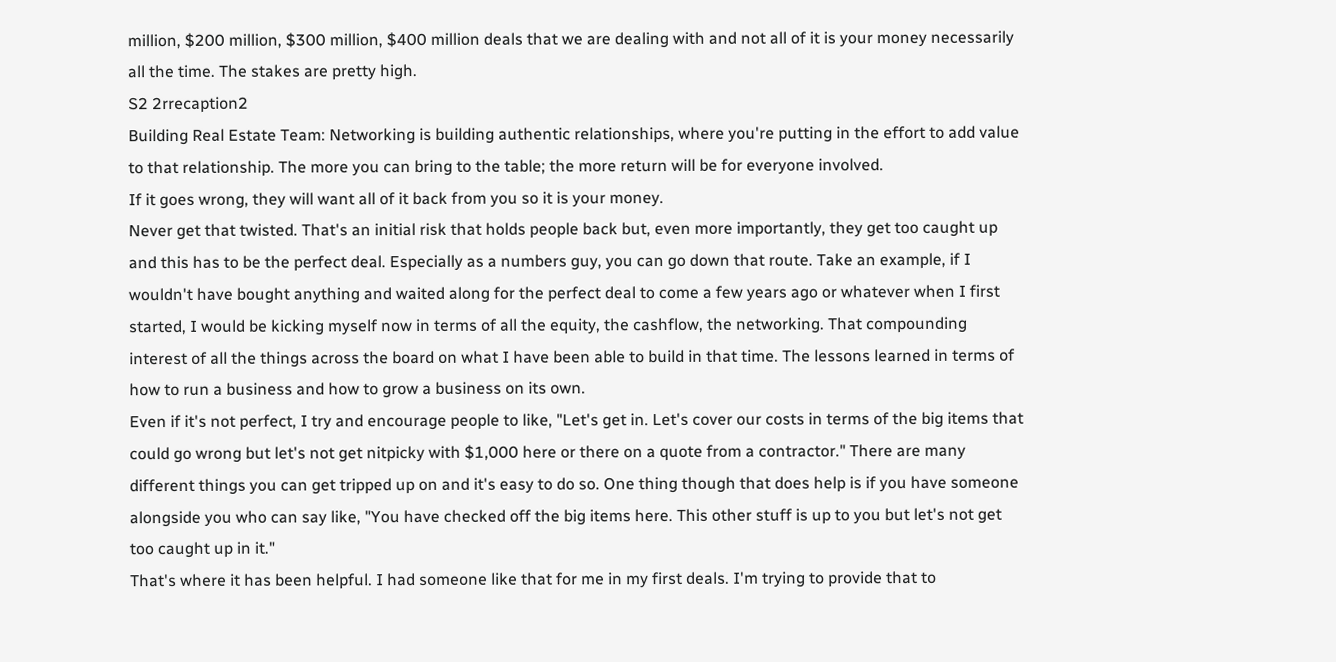million, $200 million, $300 million, $400 million deals that we are dealing with and not all of it is your money necessarily all the time. The stakes are pretty high.
S2 2rrecaption2
Building Real Estate Team: Networking is building authentic relationships, where you're putting in the effort to add value to that relationship. The more you can bring to the table; the more return will be for everyone involved.
If it goes wrong, they will want all of it back from you so it is your money.
Never get that twisted. That's an initial risk that holds people back but, even more importantly, they get too caught up and this has to be the perfect deal. Especially as a numbers guy, you can go down that route. Take an example, if I wouldn't have bought anything and waited along for the perfect deal to come a few years ago or whatever when I first started, I would be kicking myself now in terms of all the equity, the cashflow, the networking. That compounding interest of all the things across the board on what I have been able to build in that time. The lessons learned in terms of how to run a business and how to grow a business on its own.
Even if it's not perfect, I try and encourage people to like, "Let's get in. Let's cover our costs in terms of the big items that could go wrong but let's not get nitpicky with $1,000 here or there on a quote from a contractor." There are many different things you can get tripped up on and it's easy to do so. One thing though that does help is if you have someone alongside you who can say like, "You have checked off the big items here. This other stuff is up to you but let's not get too caught up in it."
That's where it has been helpful. I had someone like that for me in my first deals. I'm trying to provide that to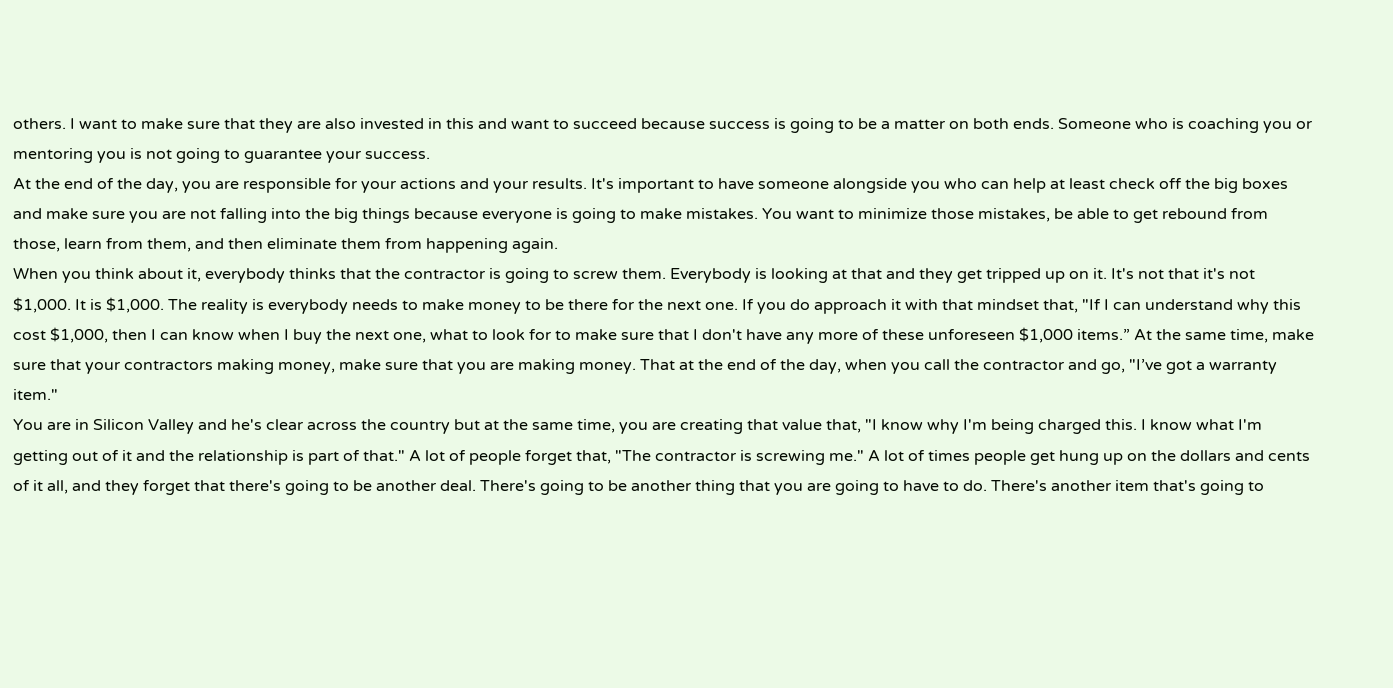others. I want to make sure that they are also invested in this and want to succeed because success is going to be a matter on both ends. Someone who is coaching you or mentoring you is not going to guarantee your success.
At the end of the day, you are responsible for your actions and your results. It's important to have someone alongside you who can help at least check off the big boxes and make sure you are not falling into the big things because everyone is going to make mistakes. You want to minimize those mistakes, be able to get rebound from those, learn from them, and then eliminate them from happening again.
When you think about it, everybody thinks that the contractor is going to screw them. Everybody is looking at that and they get tripped up on it. It's not that it's not $1,000. It is $1,000. The reality is everybody needs to make money to be there for the next one. If you do approach it with that mindset that, "If I can understand why this cost $1,000, then I can know when I buy the next one, what to look for to make sure that I don't have any more of these unforeseen $1,000 items.” At the same time, make sure that your contractors making money, make sure that you are making money. That at the end of the day, when you call the contractor and go, "I’ve got a warranty item."
You are in Silicon Valley and he's clear across the country but at the same time, you are creating that value that, "I know why I'm being charged this. I know what I'm getting out of it and the relationship is part of that." A lot of people forget that, "The contractor is screwing me." A lot of times people get hung up on the dollars and cents of it all, and they forget that there's going to be another deal. There's going to be another thing that you are going to have to do. There's another item that's going to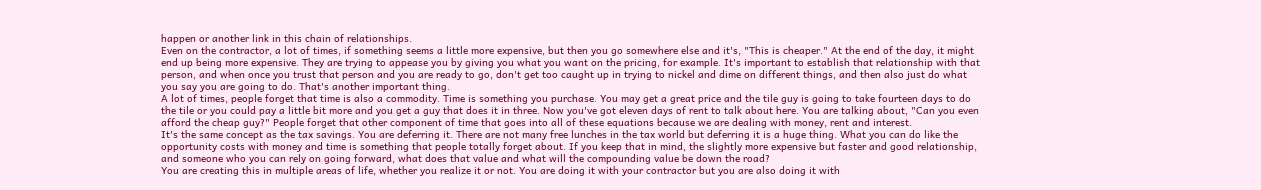happen or another link in this chain of relationships.
Even on the contractor, a lot of times, if something seems a little more expensive, but then you go somewhere else and it's, "This is cheaper." At the end of the day, it might end up being more expensive. They are trying to appease you by giving you what you want on the pricing, for example. It's important to establish that relationship with that person, and when once you trust that person and you are ready to go, don't get too caught up in trying to nickel and dime on different things, and then also just do what you say you are going to do. That's another important thing.
A lot of times, people forget that time is also a commodity. Time is something you purchase. You may get a great price and the tile guy is going to take fourteen days to do the tile or you could pay a little bit more and you get a guy that does it in three. Now you've got eleven days of rent to talk about here. You are talking about, "Can you even afford the cheap guy?" People forget that other component of time that goes into all of these equations because we are dealing with money, rent and interest.
It's the same concept as the tax savings. You are deferring it. There are not many free lunches in the tax world but deferring it is a huge thing. What you can do like the opportunity costs with money and time is something that people totally forget about. If you keep that in mind, the slightly more expensive but faster and good relationship, and someone who you can rely on going forward, what does that value and what will the compounding value be down the road?
You are creating this in multiple areas of life, whether you realize it or not. You are doing it with your contractor but you are also doing it with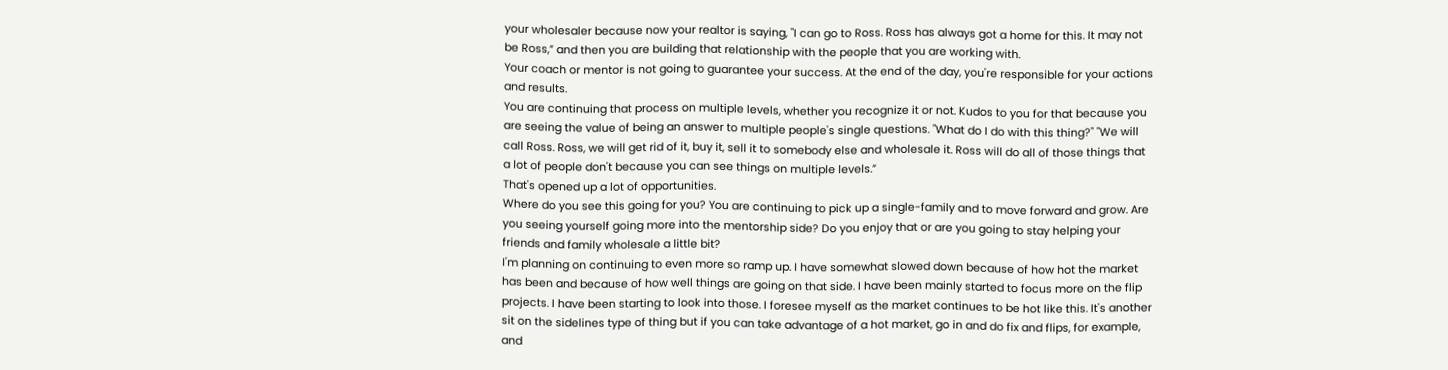your wholesaler because now your realtor is saying, "I can go to Ross. Ross has always got a home for this. It may not be Ross,” and then you are building that relationship with the people that you are working with.
Your coach or mentor is not going to guarantee your success. At the end of the day, you're responsible for your actions and results.
You are continuing that process on multiple levels, whether you recognize it or not. Kudos to you for that because you are seeing the value of being an answer to multiple people's single questions. "What do I do with this thing?" "We will call Ross. Ross, we will get rid of it, buy it, sell it to somebody else and wholesale it. Ross will do all of those things that a lot of people don't because you can see things on multiple levels.”
That's opened up a lot of opportunities.
Where do you see this going for you? You are continuing to pick up a single-family and to move forward and grow. Are you seeing yourself going more into the mentorship side? Do you enjoy that or are you going to stay helping your friends and family wholesale a little bit?
I'm planning on continuing to even more so ramp up. I have somewhat slowed down because of how hot the market has been and because of how well things are going on that side. I have been mainly started to focus more on the flip projects. I have been starting to look into those. I foresee myself as the market continues to be hot like this. It's another sit on the sidelines type of thing but if you can take advantage of a hot market, go in and do fix and flips, for example, and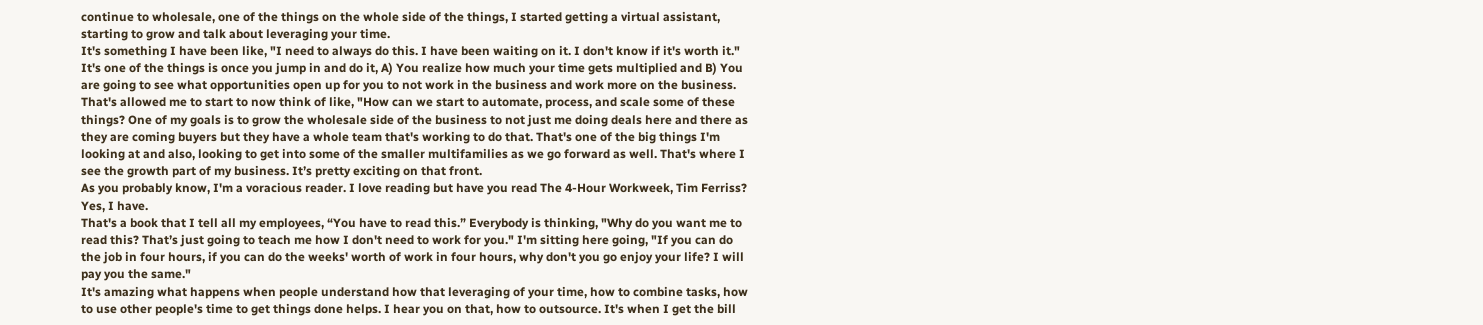continue to wholesale, one of the things on the whole side of the things, I started getting a virtual assistant, starting to grow and talk about leveraging your time.
It's something I have been like, "I need to always do this. I have been waiting on it. I don't know if it's worth it." It's one of the things is once you jump in and do it, A) You realize how much your time gets multiplied and B) You are going to see what opportunities open up for you to not work in the business and work more on the business.
That's allowed me to start to now think of like, "How can we start to automate, process, and scale some of these things? One of my goals is to grow the wholesale side of the business to not just me doing deals here and there as they are coming buyers but they have a whole team that's working to do that. That's one of the big things I'm looking at and also, looking to get into some of the smaller multifamilies as we go forward as well. That's where I see the growth part of my business. It’s pretty exciting on that front.
As you probably know, I'm a voracious reader. I love reading but have you read The 4-Hour Workweek, Tim Ferriss?
Yes, I have.
That's a book that I tell all my employees, “You have to read this.” Everybody is thinking, "Why do you want me to read this? That’s just going to teach me how I don't need to work for you." I'm sitting here going, "If you can do the job in four hours, if you can do the weeks' worth of work in four hours, why don't you go enjoy your life? I will pay you the same."
It's amazing what happens when people understand how that leveraging of your time, how to combine tasks, how to use other people's time to get things done helps. I hear you on that, how to outsource. It's when I get the bill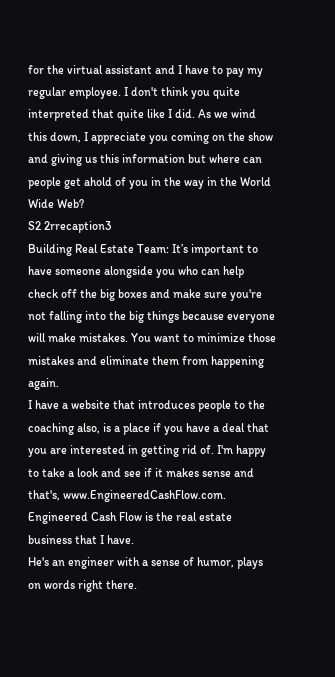for the virtual assistant and I have to pay my regular employee. I don't think you quite interpreted that quite like I did. As we wind this down, I appreciate you coming on the show and giving us this information but where can people get ahold of you in the way in the World Wide Web?
S2 2rrecaption3
Building Real Estate Team: It’s important to have someone alongside you who can help check off the big boxes and make sure you're not falling into the big things because everyone will make mistakes. You want to minimize those mistakes and eliminate them from happening again.
I have a website that introduces people to the coaching also, is a place if you have a deal that you are interested in getting rid of. I'm happy to take a look and see if it makes sense and that's, www.EngineeredCashFlow.com. Engineered Cash Flow is the real estate business that I have.
He's an engineer with a sense of humor, plays on words right there.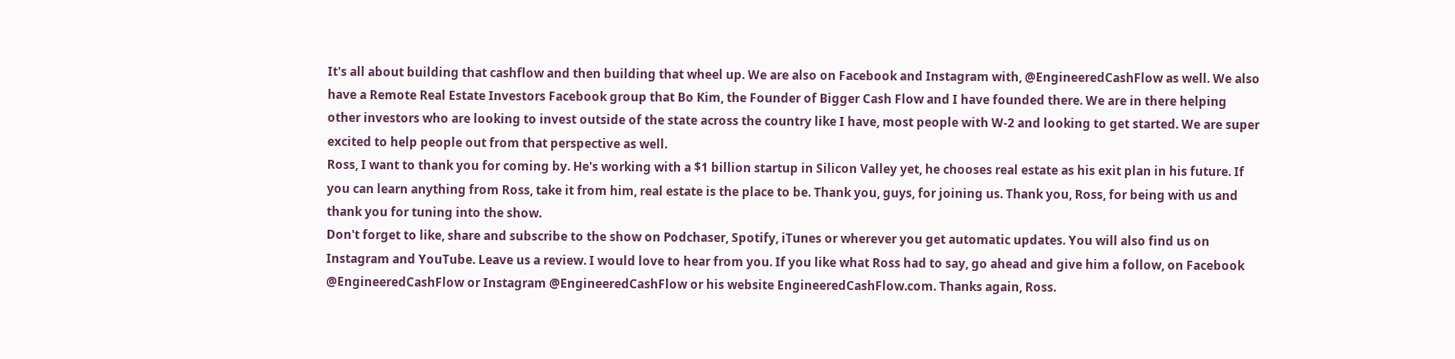It's all about building that cashflow and then building that wheel up. We are also on Facebook and Instagram with, @EngineeredCashFlow as well. We also have a Remote Real Estate Investors Facebook group that Bo Kim, the Founder of Bigger Cash Flow and I have founded there. We are in there helping other investors who are looking to invest outside of the state across the country like I have, most people with W-2 and looking to get started. We are super excited to help people out from that perspective as well.
Ross, I want to thank you for coming by. He's working with a $1 billion startup in Silicon Valley yet, he chooses real estate as his exit plan in his future. If you can learn anything from Ross, take it from him, real estate is the place to be. Thank you, guys, for joining us. Thank you, Ross, for being with us and thank you for tuning into the show.
Don't forget to like, share and subscribe to the show on Podchaser, Spotify, iTunes or wherever you get automatic updates. You will also find us on Instagram and YouTube. Leave us a review. I would love to hear from you. If you like what Ross had to say, go ahead and give him a follow, on Facebook @EngineeredCashFlow or Instagram @EngineeredCashFlow or his website EngineeredCashFlow.com. Thanks again, Ross.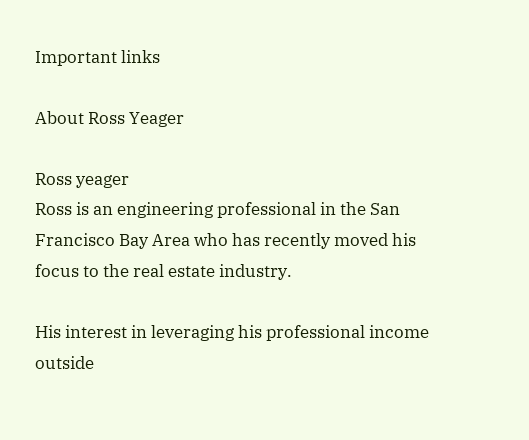Important links

About Ross Yeager

Ross yeager
Ross is an engineering professional in the San Francisco Bay Area who has recently moved his focus to the real estate industry.

His interest in leveraging his professional income outside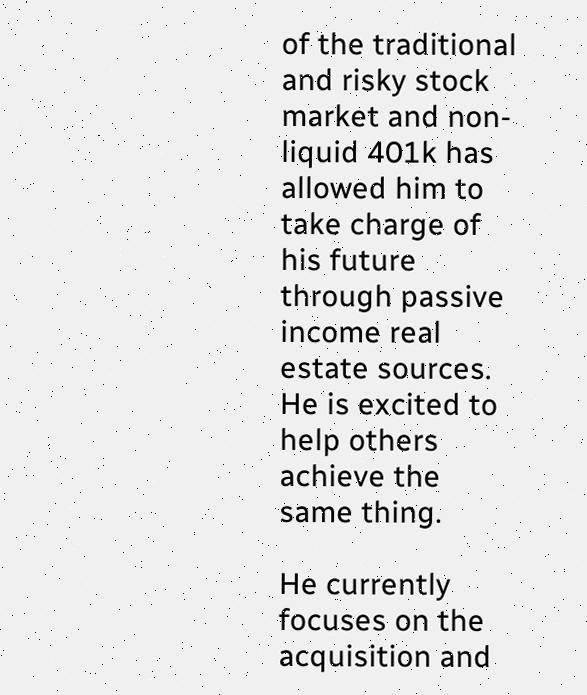of the traditional and risky stock market and non-liquid 401k has allowed him to take charge of his future through passive income real estate sources. He is excited to help others achieve the same thing.

He currently focuses on the acquisition and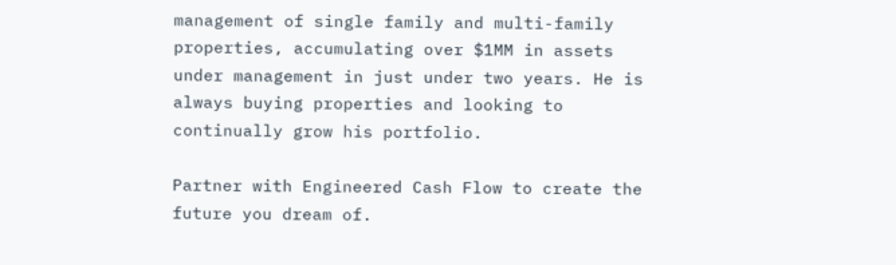management of single family and multi-family properties, accumulating over $1MM in assets under management in just under two years. He is always buying properties and looking to continually grow his portfolio.

Partner with Engineered Cash Flow to create the future you dream of.